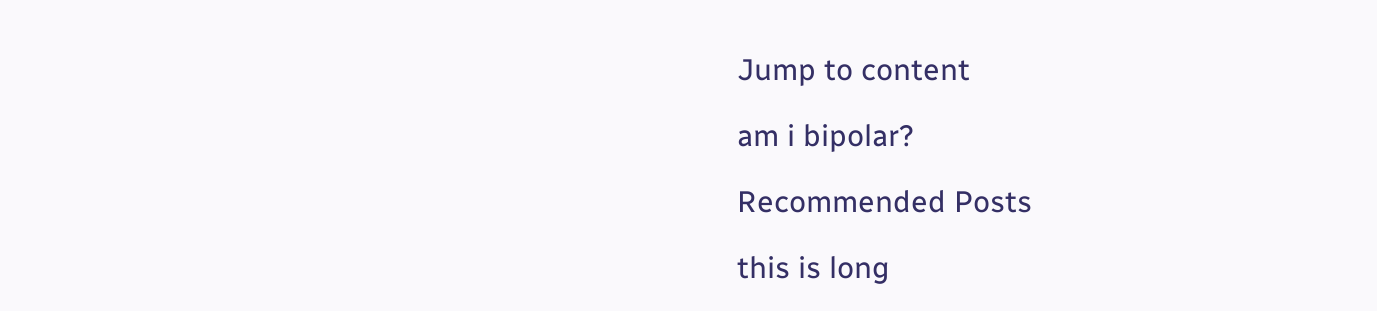Jump to content

am i bipolar?

Recommended Posts

this is long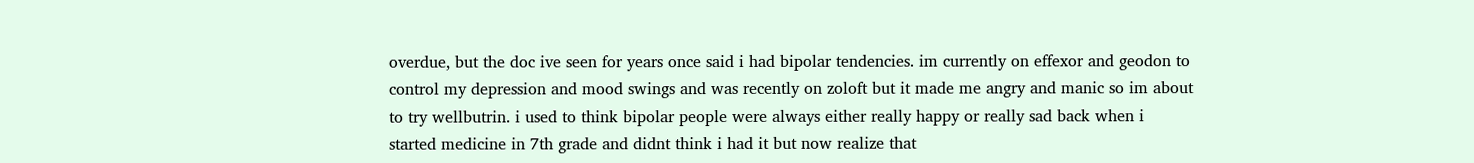overdue, but the doc ive seen for years once said i had bipolar tendencies. im currently on effexor and geodon to control my depression and mood swings and was recently on zoloft but it made me angry and manic so im about to try wellbutrin. i used to think bipolar people were always either really happy or really sad back when i started medicine in 7th grade and didnt think i had it but now realize that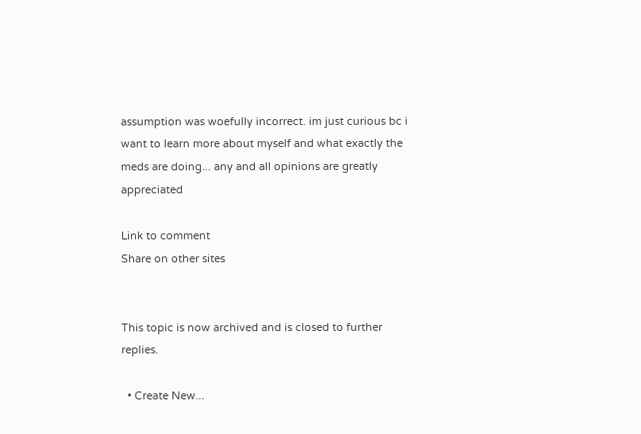assumption was woefully incorrect. im just curious bc i want to learn more about myself and what exactly the meds are doing... any and all opinions are greatly appreciated

Link to comment
Share on other sites


This topic is now archived and is closed to further replies.

  • Create New...